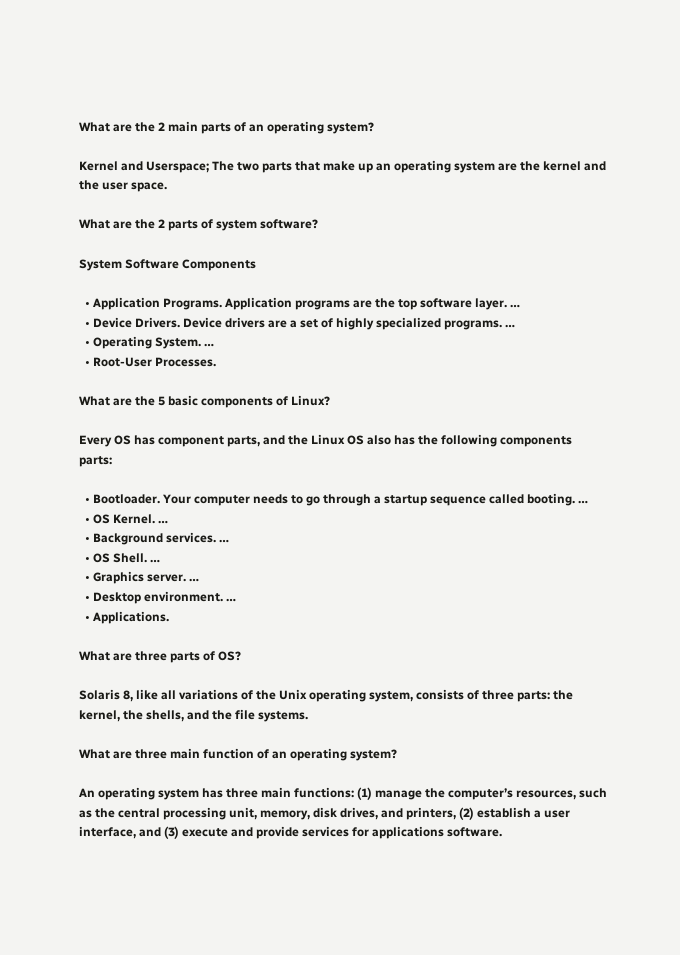What are the 2 main parts of an operating system?

Kernel and Userspace; The two parts that make up an operating system are the kernel and the user space.

What are the 2 parts of system software?

System Software Components

  • Application Programs. Application programs are the top software layer. …
  • Device Drivers. Device drivers are a set of highly specialized programs. …
  • Operating System. …
  • Root-User Processes.

What are the 5 basic components of Linux?

Every OS has component parts, and the Linux OS also has the following components parts:

  • Bootloader. Your computer needs to go through a startup sequence called booting. …
  • OS Kernel. …
  • Background services. …
  • OS Shell. …
  • Graphics server. …
  • Desktop environment. …
  • Applications.

What are three parts of OS?

Solaris 8, like all variations of the Unix operating system, consists of three parts: the kernel, the shells, and the file systems.

What are three main function of an operating system?

An operating system has three main functions: (1) manage the computer’s resources, such as the central processing unit, memory, disk drives, and printers, (2) establish a user interface, and (3) execute and provide services for applications software.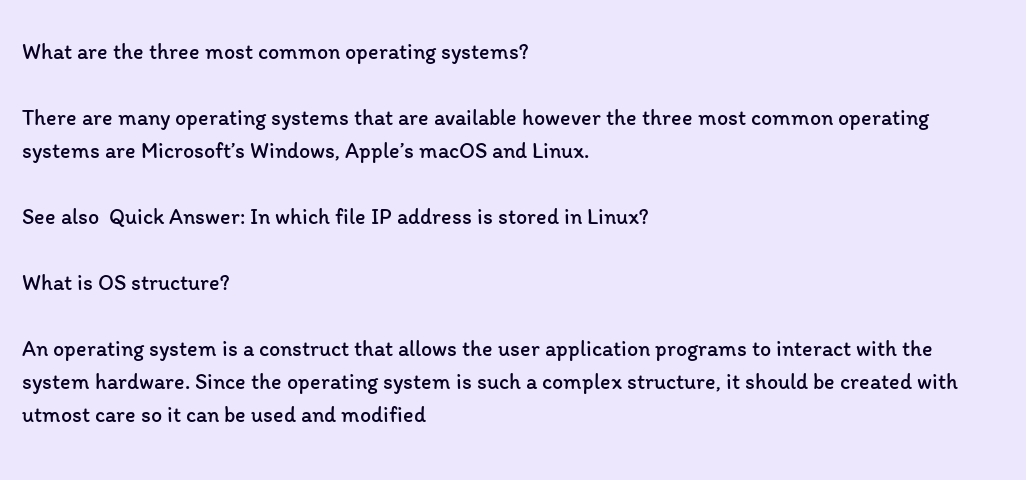What are the three most common operating systems?

There are many operating systems that are available however the three most common operating systems are Microsoft’s Windows, Apple’s macOS and Linux.

See also  Quick Answer: In which file IP address is stored in Linux?

What is OS structure?

An operating system is a construct that allows the user application programs to interact with the system hardware. Since the operating system is such a complex structure, it should be created with utmost care so it can be used and modified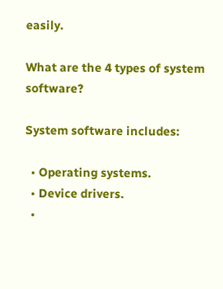easily.

What are the 4 types of system software?

System software includes:

  • Operating systems.
  • Device drivers.
  •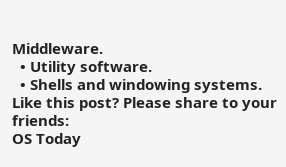Middleware.
  • Utility software.
  • Shells and windowing systems.
Like this post? Please share to your friends:
OS Today